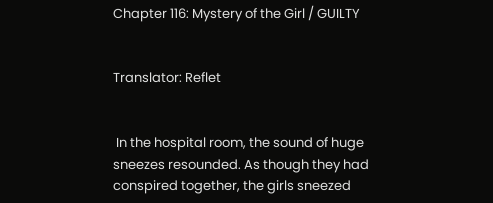Chapter 116: Mystery of the Girl / GUILTY


Translator: Reflet


 In the hospital room, the sound of huge sneezes resounded. As though they had conspired together, the girls sneezed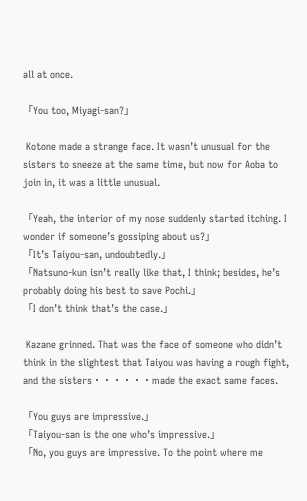all at once.

「You too, Miyagi-san?」

 Kotone made a strange face. It wasn’t unusual for the sisters to sneeze at the same time, but now for Aoba to join in, it was a little unusual.

「Yeah, the interior of my nose suddenly started itching. I wonder if someone’s gossiping about us?」
「It’s Taiyou-san, undoubtedly.」
「Natsuno-kun isn’t really like that, I think; besides, he’s probably doing his best to save Pochi.」
「I don’t think that’s the case.」

 Kazane grinned. That was the face of someone who didn’t think in the slightest that Taiyou was having a rough fight, and the sisters・・・・・・made the exact same faces.

「You guys are impressive.」
「Taiyou-san is the one who’s impressive.」
「No, you guys are impressive. To the point where me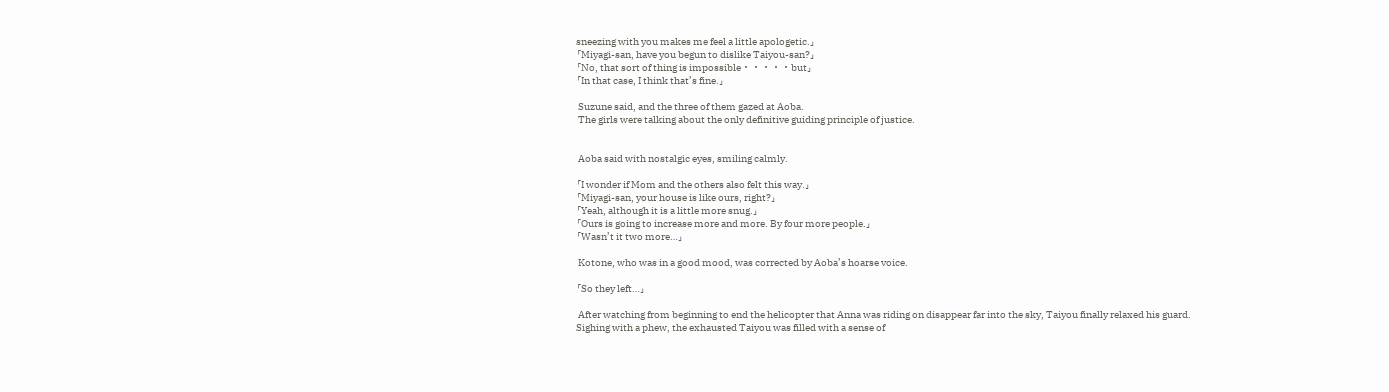sneezing with you makes me feel a little apologetic.」
「Miyagi-san, have you begun to dislike Taiyou-san?」
「No, that sort of thing is impossible・・・・・but」
「In that case, I think that’s fine.」

 Suzune said, and the three of them gazed at Aoba.
 The girls were talking about the only definitive guiding principle of justice.


 Aoba said with nostalgic eyes, smiling calmly.

「I wonder if Mom and the others also felt this way.」
「Miyagi-san, your house is like ours, right?」
「Yeah, although it is a little more snug.」
「Ours is going to increase more and more. By four more people.」
「Wasn’t it two more…」

 Kotone, who was in a good mood, was corrected by Aoba’s hoarse voice.

「So they left…」

 After watching from beginning to end the helicopter that Anna was riding on disappear far into the sky, Taiyou finally relaxed his guard. Sighing with a phew, the exhausted Taiyou was filled with a sense of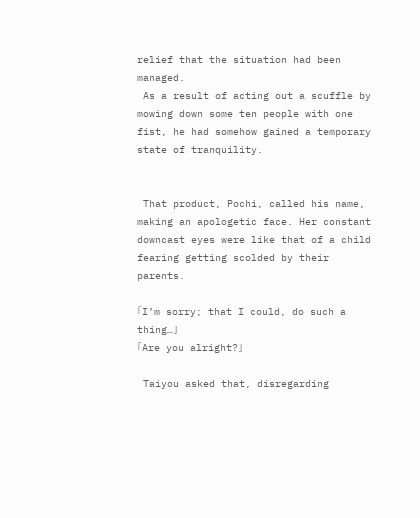relief that the situation had been managed.
 As a result of acting out a scuffle by mowing down some ten people with one fist, he had somehow gained a temporary state of tranquility.


 That product, Pochi, called his name, making an apologetic face. Her constant downcast eyes were like that of a child fearing getting scolded by their parents.

「I’m sorry; that I could, do such a thing…」
「Are you alright?」

 Taiyou asked that, disregarding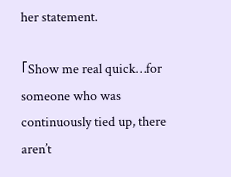her statement.

「Show me real quick…for someone who was continuously tied up, there aren’t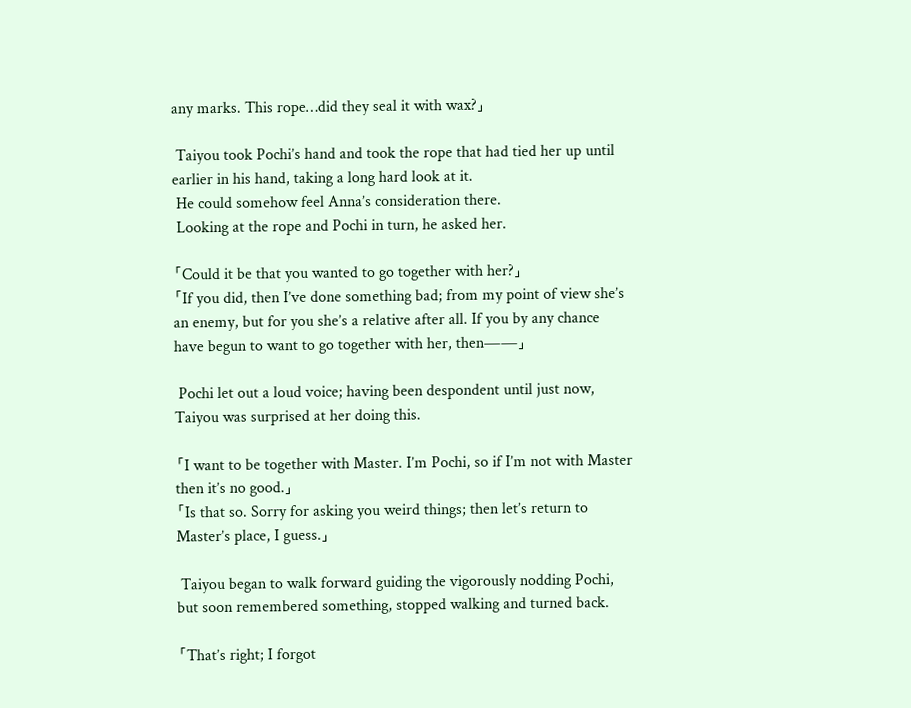any marks. This rope…did they seal it with wax?」

 Taiyou took Pochi’s hand and took the rope that had tied her up until earlier in his hand, taking a long hard look at it.
 He could somehow feel Anna’s consideration there.
 Looking at the rope and Pochi in turn, he asked her.

「Could it be that you wanted to go together with her?」
「If you did, then I’ve done something bad; from my point of view she’s an enemy, but for you she’s a relative after all. If you by any chance have begun to want to go together with her, then――」

 Pochi let out a loud voice; having been despondent until just now, Taiyou was surprised at her doing this.

「I want to be together with Master. I’m Pochi, so if I’m not with Master then it’s no good.」
「Is that so. Sorry for asking you weird things; then let’s return to Master’s place, I guess.」

 Taiyou began to walk forward guiding the vigorously nodding Pochi, but soon remembered something, stopped walking and turned back.

「That’s right; I forgot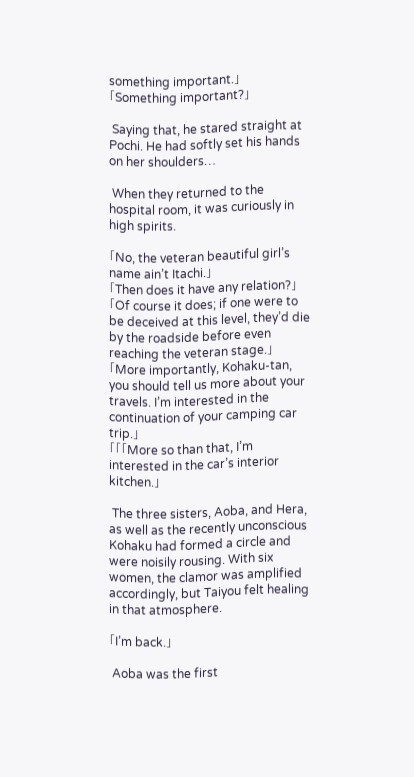something important.」
「Something important?」

 Saying that, he stared straight at Pochi. He had softly set his hands on her shoulders…

 When they returned to the hospital room, it was curiously in high spirits.

「No, the veteran beautiful girl’s name ain’t Itachi.」
「Then does it have any relation?」
「Of course it does; if one were to be deceived at this level, they’d die by the roadside before even reaching the veteran stage.」
「More importantly, Kohaku-tan, you should tell us more about your travels. I’m interested in the continuation of your camping car trip.」
「「「More so than that, I’m interested in the car’s interior kitchen.」

 The three sisters, Aoba, and Hera, as well as the recently unconscious Kohaku had formed a circle and were noisily rousing. With six women, the clamor was amplified accordingly, but Taiyou felt healing in that atmosphere.

「I’m back.」

 Aoba was the first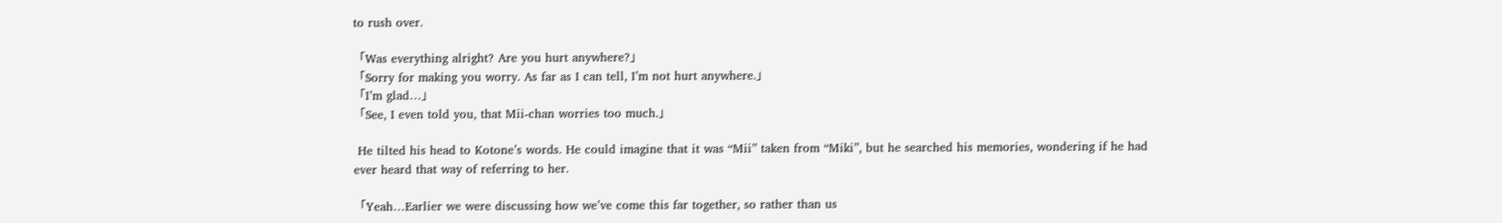to rush over.

「Was everything alright? Are you hurt anywhere?」
「Sorry for making you worry. As far as I can tell, I’m not hurt anywhere.」
「I’m glad…」
「See, I even told you, that Mii-chan worries too much.」

 He tilted his head to Kotone’s words. He could imagine that it was “Mii” taken from “Miki”, but he searched his memories, wondering if he had ever heard that way of referring to her.

「Yeah…Earlier we were discussing how we’ve come this far together, so rather than us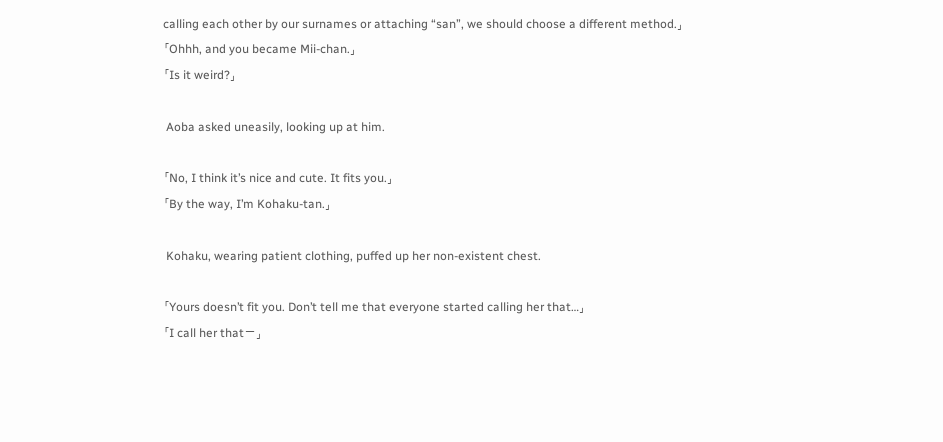calling each other by our surnames or attaching “san”, we should choose a different method.」
「Ohhh, and you became Mii-chan.」
「Is it weird?」

 Aoba asked uneasily, looking up at him.

「No, I think it’s nice and cute. It fits you.」
「By the way, I’m Kohaku-tan.」

 Kohaku, wearing patient clothing, puffed up her non-existent chest.

「Yours doesn’t fit you. Don’t tell me that everyone started calling her that…」
「I call her thatー」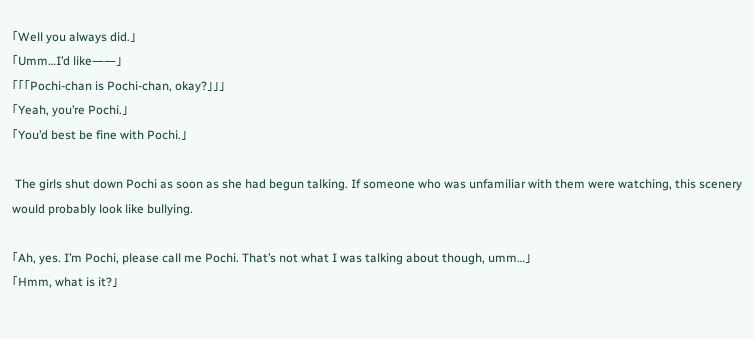「Well you always did.」
「Umm…I’d like――」
「「「Pochi-chan is Pochi-chan, okay?」」」
「Yeah, you’re Pochi.」
「You’d best be fine with Pochi.」

 The girls shut down Pochi as soon as she had begun talking. If someone who was unfamiliar with them were watching, this scenery would probably look like bullying.

「Ah, yes. I’m Pochi, please call me Pochi. That’s not what I was talking about though, umm…」
「Hmm, what is it?」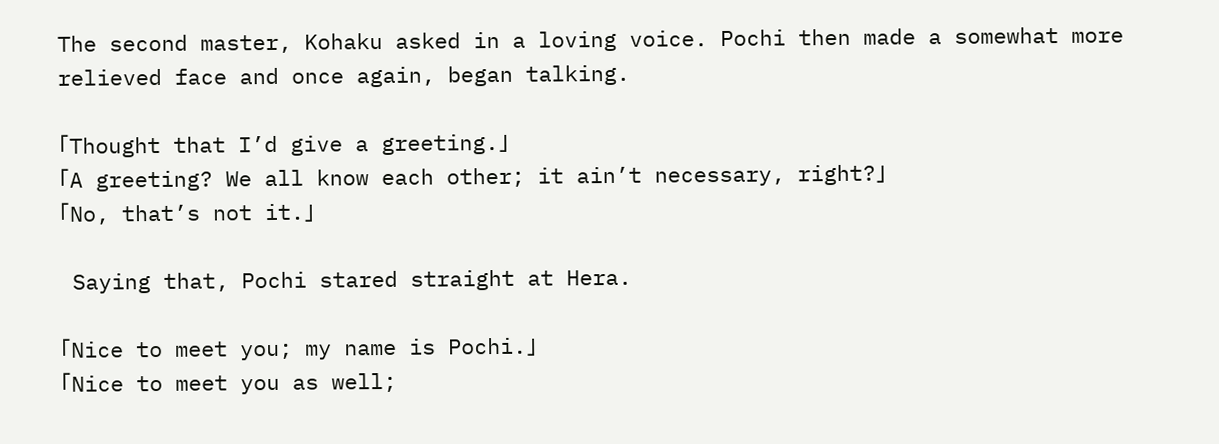The second master, Kohaku asked in a loving voice. Pochi then made a somewhat more relieved face and once again, began talking.

「Thought that I’d give a greeting.」
「A greeting? We all know each other; it ain’t necessary, right?」
「No, that’s not it.」

 Saying that, Pochi stared straight at Hera.

「Nice to meet you; my name is Pochi.」
「Nice to meet you as well;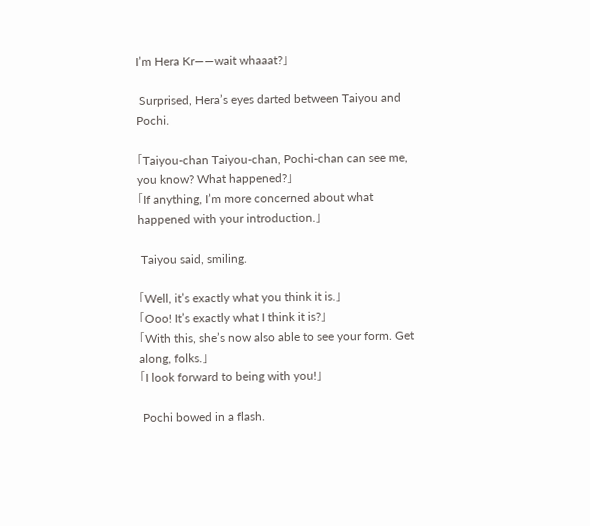I’m Hera Kr――wait whaaat?」

 Surprised, Hera’s eyes darted between Taiyou and Pochi.

「Taiyou-chan Taiyou-chan, Pochi-chan can see me, you know? What happened?」
「If anything, I’m more concerned about what happened with your introduction.」

 Taiyou said, smiling.

「Well, it’s exactly what you think it is.」
「Ooo! It’s exactly what I think it is?」
「With this, she’s now also able to see your form. Get along, folks.」
「I look forward to being with you!」

 Pochi bowed in a flash.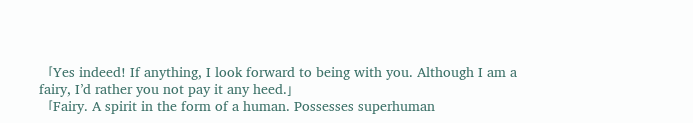「Yes indeed! If anything, I look forward to being with you. Although I am a fairy, I’d rather you not pay it any heed.」
「Fairy. A spirit in the form of a human. Possesses superhuman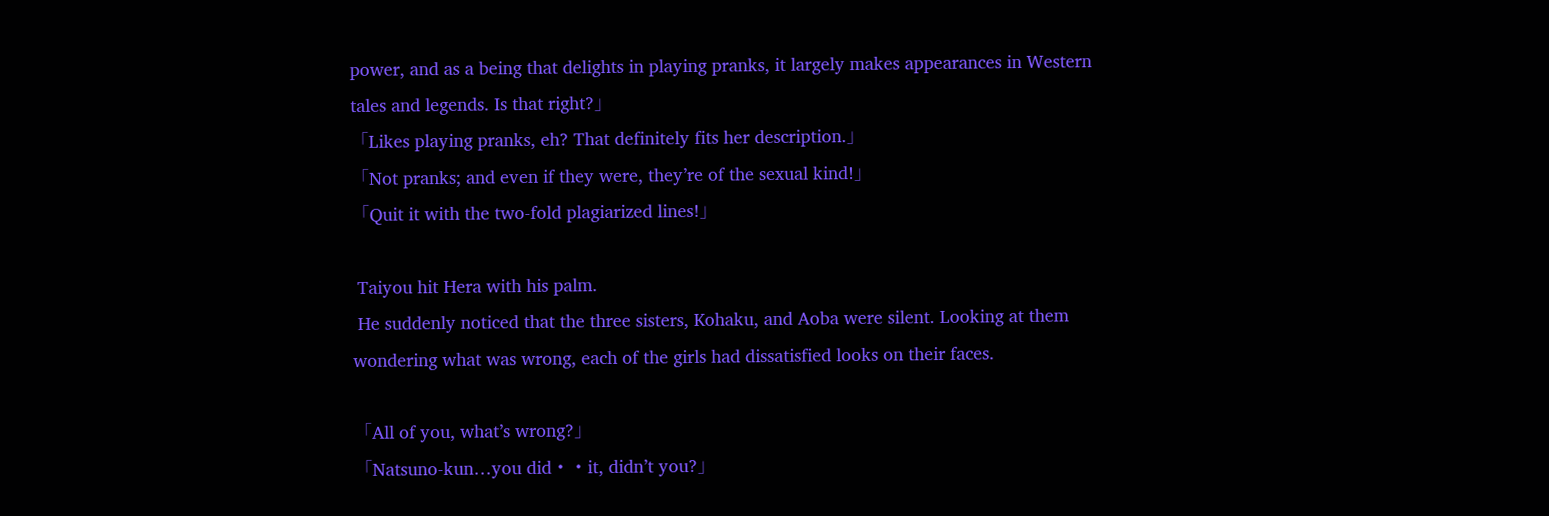power, and as a being that delights in playing pranks, it largely makes appearances in Western tales and legends. Is that right?」
「Likes playing pranks, eh? That definitely fits her description.」
「Not pranks; and even if they were, they’re of the sexual kind!」
「Quit it with the two-fold plagiarized lines!」

 Taiyou hit Hera with his palm.
 He suddenly noticed that the three sisters, Kohaku, and Aoba were silent. Looking at them wondering what was wrong, each of the girls had dissatisfied looks on their faces.

「All of you, what’s wrong?」
「Natsuno-kun…you did・・it, didn’t you?」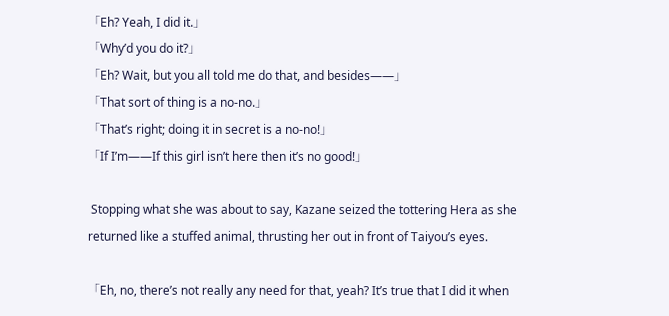「Eh? Yeah, I did it.」
「Why’d you do it?」
「Eh? Wait, but you all told me do that, and besides――」
「That sort of thing is a no-no.」
「That’s right; doing it in secret is a no-no!」
「If I’m――If this girl isn’t here then it’s no good!」

 Stopping what she was about to say, Kazane seized the tottering Hera as she returned like a stuffed animal, thrusting her out in front of Taiyou’s eyes.

「Eh, no, there’s not really any need for that, yeah? It’s true that I did it when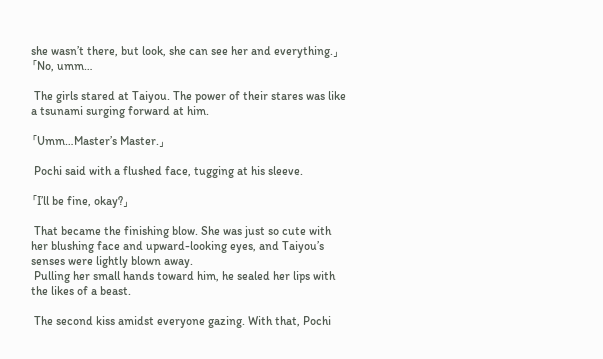she wasn’t there, but look, she can see her and everything.」
「No, umm…

 The girls stared at Taiyou. The power of their stares was like a tsunami surging forward at him.

「Umm…Master’s Master.」

 Pochi said with a flushed face, tugging at his sleeve.

「I’ll be fine, okay?」

 That became the finishing blow. She was just so cute with her blushing face and upward-looking eyes, and Taiyou’s senses were lightly blown away.
 Pulling her small hands toward him, he sealed her lips with the likes of a beast.

 The second kiss amidst everyone gazing. With that, Pochi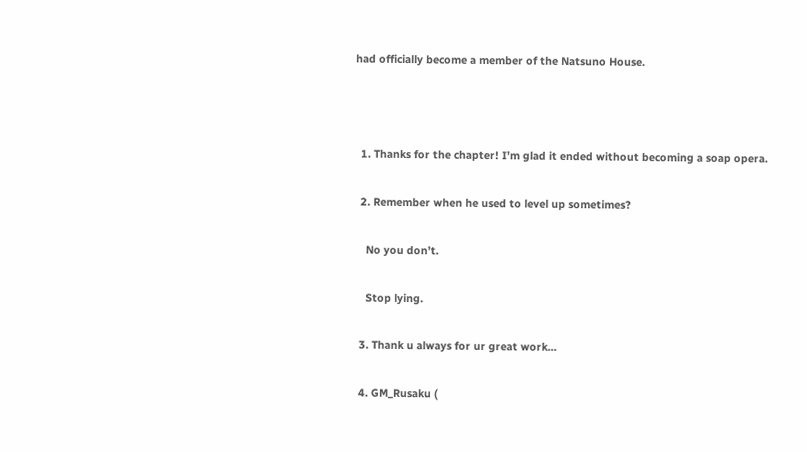had officially become a member of the Natsuno House.



  1. Thanks for the chapter! I’m glad it ended without becoming a soap opera.

  2. Remember when he used to level up sometimes?

    No you don’t.

    Stop lying.

  3. Thank u always for ur great work…

  4. GM_Rusaku (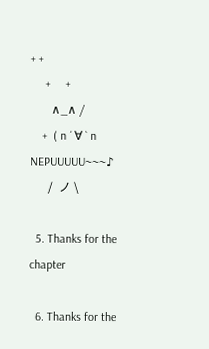+ +
     +     +
       ∧_∧ /
    +  ( n ´ ∀ ` n NEPUUUUU~~~♪
      /  ノ \

  5. Thanks for the chapter

  6. Thanks for the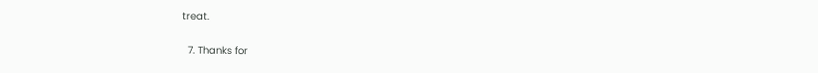treat.

  7. Thanks for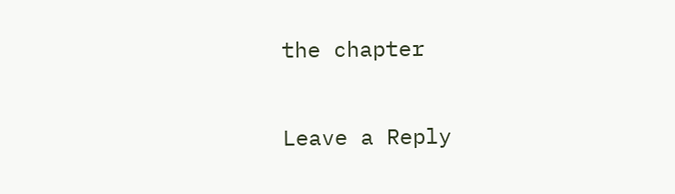the chapter

Leave a Reply